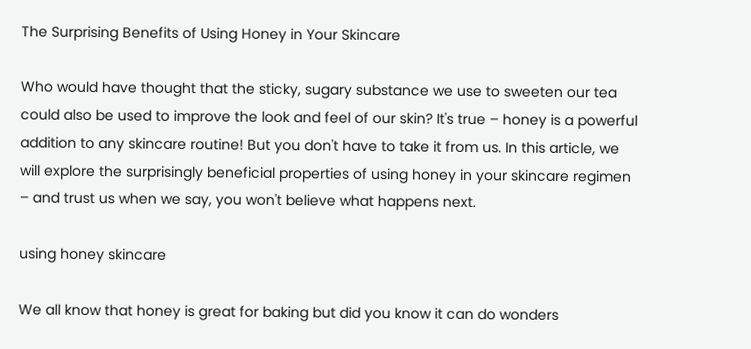The Surprising Benefits of Using Honey in Your Skincare

Who would have thought that the sticky, sugary substance we use to sweeten our tea could also be used to improve the look and feel of our skin? It's true – honey is a powerful addition to any skincare routine! But you don't have to take it from us. In this article, we will explore the surprisingly beneficial properties of using honey in your skincare regimen – and trust us when we say, you won't believe what happens next.

using honey skincare

We all know that honey is great for baking but did you know it can do wonders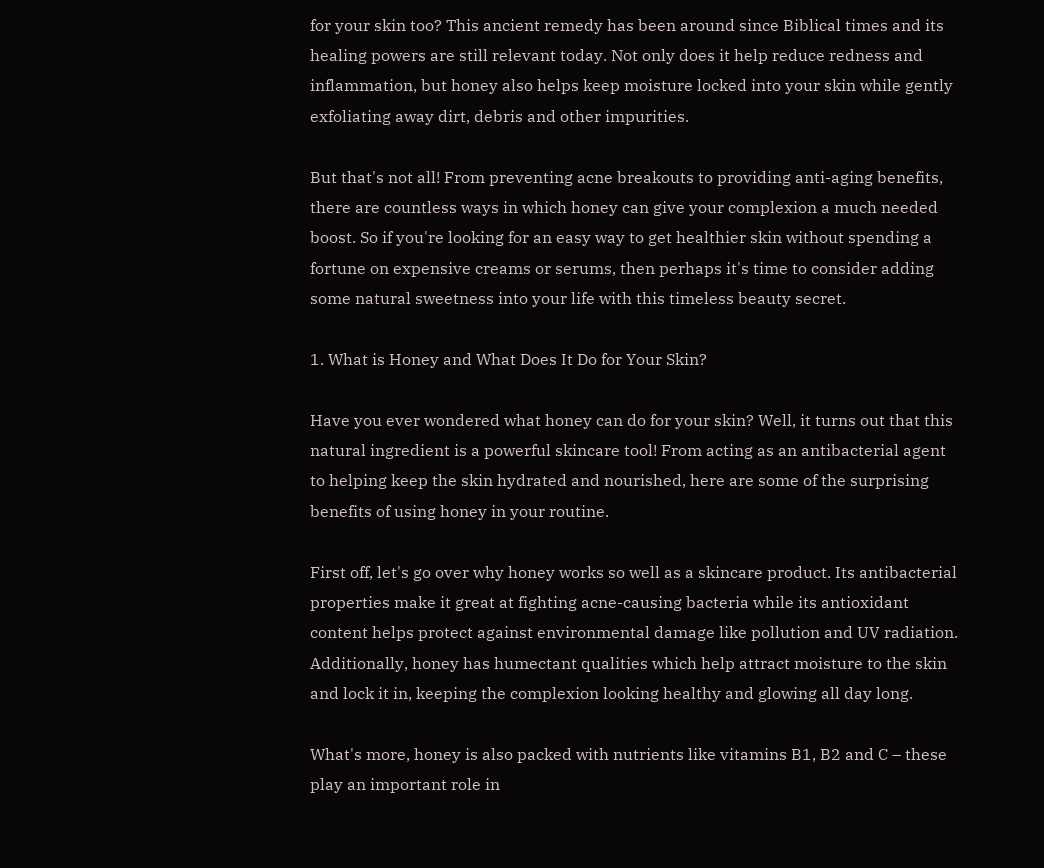for your skin too? This ancient remedy has been around since Biblical times and its healing powers are still relevant today. Not only does it help reduce redness and inflammation, but honey also helps keep moisture locked into your skin while gently exfoliating away dirt, debris and other impurities.

But that's not all! From preventing acne breakouts to providing anti-aging benefits, there are countless ways in which honey can give your complexion a much needed boost. So if you're looking for an easy way to get healthier skin without spending a fortune on expensive creams or serums, then perhaps it's time to consider adding some natural sweetness into your life with this timeless beauty secret.

1. What is Honey and What Does It Do for Your Skin?

Have you ever wondered what honey can do for your skin? Well, it turns out that this natural ingredient is a powerful skincare tool! From acting as an antibacterial agent to helping keep the skin hydrated and nourished, here are some of the surprising benefits of using honey in your routine.

First off, let's go over why honey works so well as a skincare product. Its antibacterial properties make it great at fighting acne-causing bacteria while its antioxidant content helps protect against environmental damage like pollution and UV radiation. Additionally, honey has humectant qualities which help attract moisture to the skin and lock it in, keeping the complexion looking healthy and glowing all day long.

What's more, honey is also packed with nutrients like vitamins B1, B2 and C – these play an important role in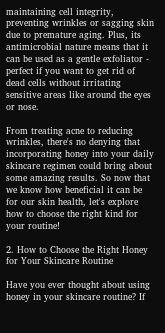maintaining cell integrity, preventing wrinkles or sagging skin due to premature aging. Plus, its antimicrobial nature means that it can be used as a gentle exfoliator - perfect if you want to get rid of dead cells without irritating sensitive areas like around the eyes or nose.

From treating acne to reducing wrinkles, there's no denying that incorporating honey into your daily skincare regimen could bring about some amazing results. So now that we know how beneficial it can be for our skin health, let's explore how to choose the right kind for your routine!

2. How to Choose the Right Honey for Your Skincare Routine

Have you ever thought about using honey in your skincare routine? If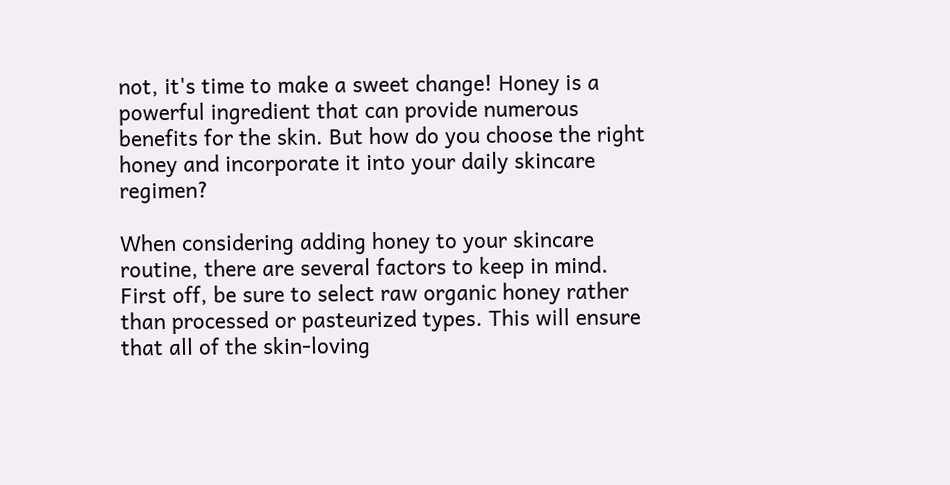not, it's time to make a sweet change! Honey is a powerful ingredient that can provide numerous benefits for the skin. But how do you choose the right honey and incorporate it into your daily skincare regimen?

When considering adding honey to your skincare routine, there are several factors to keep in mind. First off, be sure to select raw organic honey rather than processed or pasteurized types. This will ensure that all of the skin-loving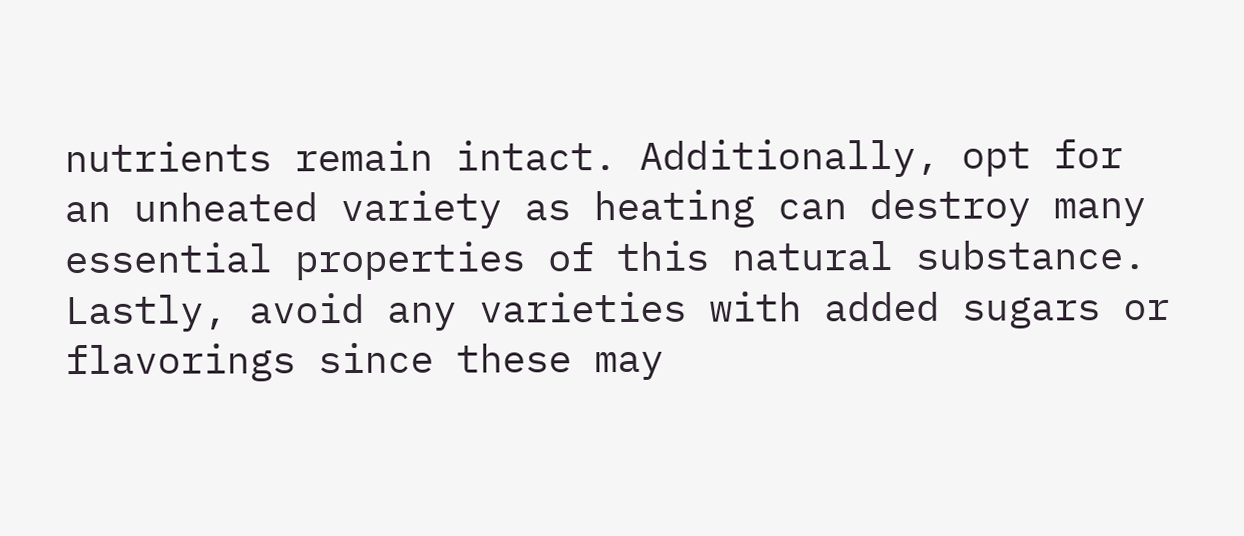nutrients remain intact. Additionally, opt for an unheated variety as heating can destroy many essential properties of this natural substance. Lastly, avoid any varieties with added sugars or flavorings since these may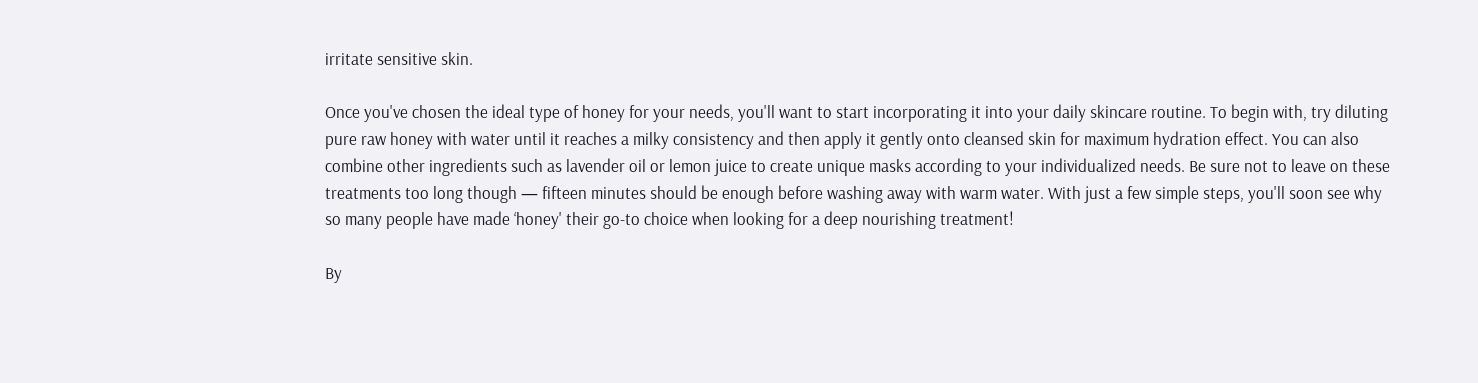irritate sensitive skin.

Once you've chosen the ideal type of honey for your needs, you'll want to start incorporating it into your daily skincare routine. To begin with, try diluting pure raw honey with water until it reaches a milky consistency and then apply it gently onto cleansed skin for maximum hydration effect. You can also combine other ingredients such as lavender oil or lemon juice to create unique masks according to your individualized needs. Be sure not to leave on these treatments too long though — fifteen minutes should be enough before washing away with warm water. With just a few simple steps, you'll soon see why so many people have made ‘honey' their go-to choice when looking for a deep nourishing treatment!

By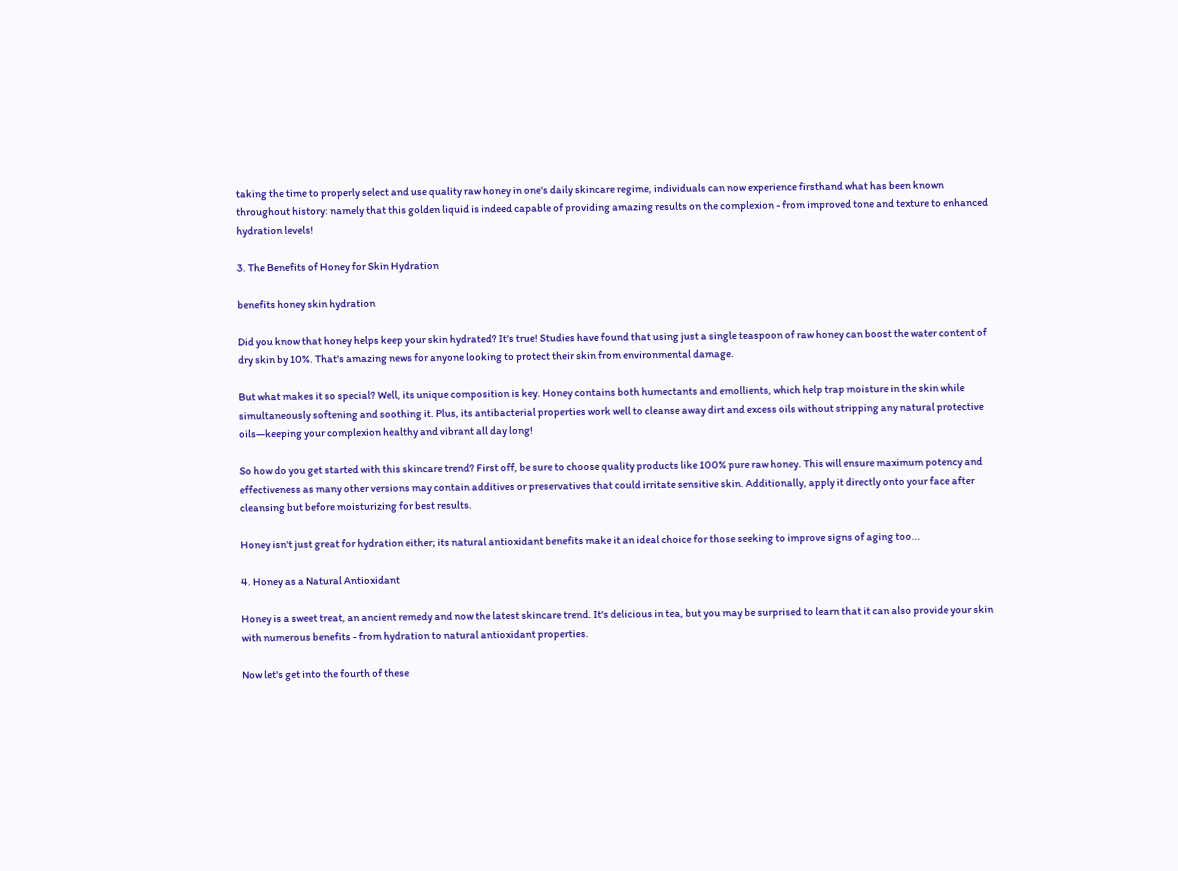taking the time to properly select and use quality raw honey in one's daily skincare regime, individuals can now experience firsthand what has been known throughout history: namely that this golden liquid is indeed capable of providing amazing results on the complexion - from improved tone and texture to enhanced hydration levels!

3. The Benefits of Honey for Skin Hydration

benefits honey skin hydration

Did you know that honey helps keep your skin hydrated? It's true! Studies have found that using just a single teaspoon of raw honey can boost the water content of dry skin by 10%. That's amazing news for anyone looking to protect their skin from environmental damage.

But what makes it so special? Well, its unique composition is key. Honey contains both humectants and emollients, which help trap moisture in the skin while simultaneously softening and soothing it. Plus, its antibacterial properties work well to cleanse away dirt and excess oils without stripping any natural protective oils—keeping your complexion healthy and vibrant all day long!

So how do you get started with this skincare trend? First off, be sure to choose quality products like 100% pure raw honey. This will ensure maximum potency and effectiveness as many other versions may contain additives or preservatives that could irritate sensitive skin. Additionally, apply it directly onto your face after cleansing but before moisturizing for best results.

Honey isn't just great for hydration either; its natural antioxidant benefits make it an ideal choice for those seeking to improve signs of aging too...

4. Honey as a Natural Antioxidant

Honey is a sweet treat, an ancient remedy and now the latest skincare trend. It's delicious in tea, but you may be surprised to learn that it can also provide your skin with numerous benefits - from hydration to natural antioxidant properties.

Now let's get into the fourth of these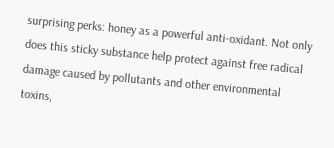surprising perks: honey as a powerful anti-oxidant. Not only does this sticky substance help protect against free radical damage caused by pollutants and other environmental toxins,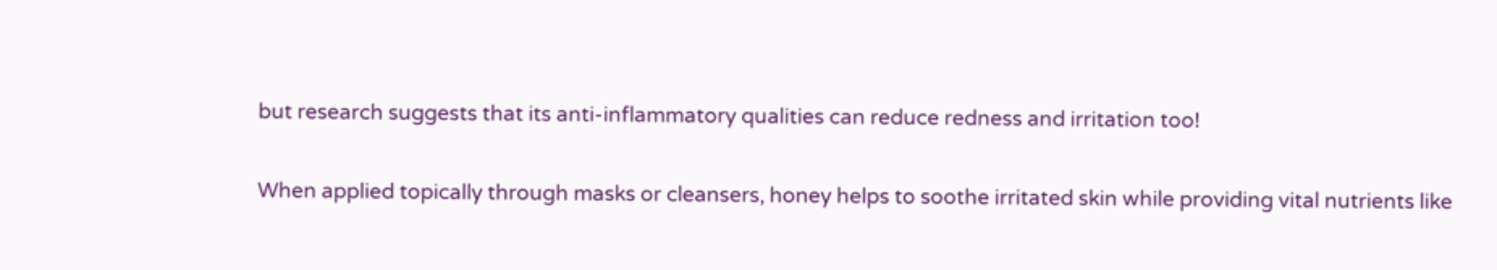but research suggests that its anti-inflammatory qualities can reduce redness and irritation too!

When applied topically through masks or cleansers, honey helps to soothe irritated skin while providing vital nutrients like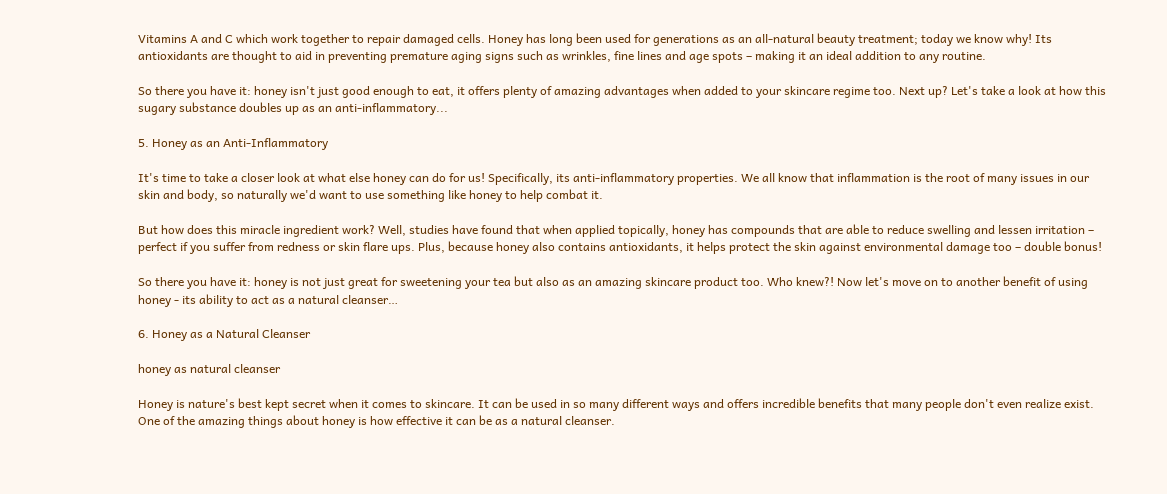Vitamins A and C which work together to repair damaged cells. Honey has long been used for generations as an all-natural beauty treatment; today we know why! Its antioxidants are thought to aid in preventing premature aging signs such as wrinkles, fine lines and age spots – making it an ideal addition to any routine.

So there you have it: honey isn't just good enough to eat, it offers plenty of amazing advantages when added to your skincare regime too. Next up? Let's take a look at how this sugary substance doubles up as an anti-inflammatory...

5. Honey as an Anti-Inflammatory

It's time to take a closer look at what else honey can do for us! Specifically, its anti-inflammatory properties. We all know that inflammation is the root of many issues in our skin and body, so naturally we'd want to use something like honey to help combat it.

But how does this miracle ingredient work? Well, studies have found that when applied topically, honey has compounds that are able to reduce swelling and lessen irritation – perfect if you suffer from redness or skin flare ups. Plus, because honey also contains antioxidants, it helps protect the skin against environmental damage too – double bonus!

So there you have it: honey is not just great for sweetening your tea but also as an amazing skincare product too. Who knew?! Now let's move on to another benefit of using honey - its ability to act as a natural cleanser…

6. Honey as a Natural Cleanser

honey as natural cleanser

Honey is nature's best kept secret when it comes to skincare. It can be used in so many different ways and offers incredible benefits that many people don't even realize exist. One of the amazing things about honey is how effective it can be as a natural cleanser.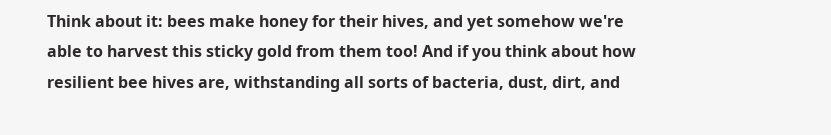Think about it: bees make honey for their hives, and yet somehow we're able to harvest this sticky gold from them too! And if you think about how resilient bee hives are, withstanding all sorts of bacteria, dust, dirt, and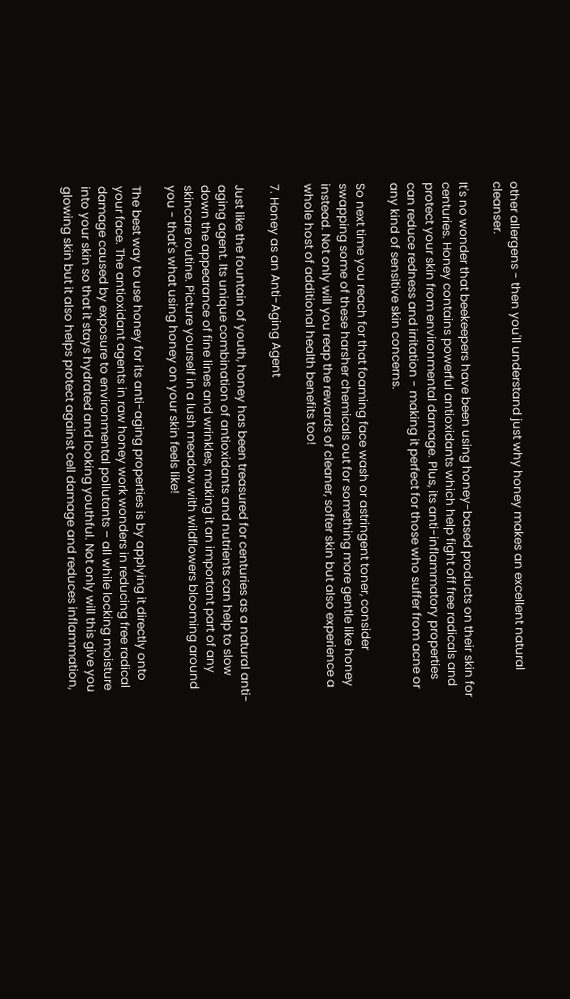other allergens - then you'll understand just why honey makes an excellent natural cleanser.

It's no wonder that beekeepers have been using honey-based products on their skin for centuries. Honey contains powerful antioxidants which help fight off free radicals and protect your skin from environmental damage. Plus, its anti-inflammatory properties can reduce redness and irritation - making it perfect for those who suffer from acne or any kind of sensitive skin concerns.

So next time you reach for that foaming face wash or astringent toner, consider swapping some of these harsher chemicals out for something more gentle like honey instead. Not only will you reap the rewards of cleaner, softer skin but also experience a whole host of additional health benefits too!

7. Honey as an Anti-Aging Agent

Just like the fountain of youth, honey has been treasured for centuries as a natural anti-aging agent. Its unique combination of antioxidants and nutrients can help to slow down the appearance of fine lines and wrinkles, making it an important part of any skincare routine. Picture yourself in a lush meadow with wildflowers blooming around you - that's what using honey on your skin feels like!

The best way to use honey for its anti-aging properties is by applying it directly onto your face. The antioxidant agents in raw honey work wonders in reducing free radical damage caused by exposure to environmental pollutants – all while locking moisture into your skin so that it stays hydrated and looking youthful. Not only will this give you glowing skin but it also helps protect against cell damage and reduces inflammation,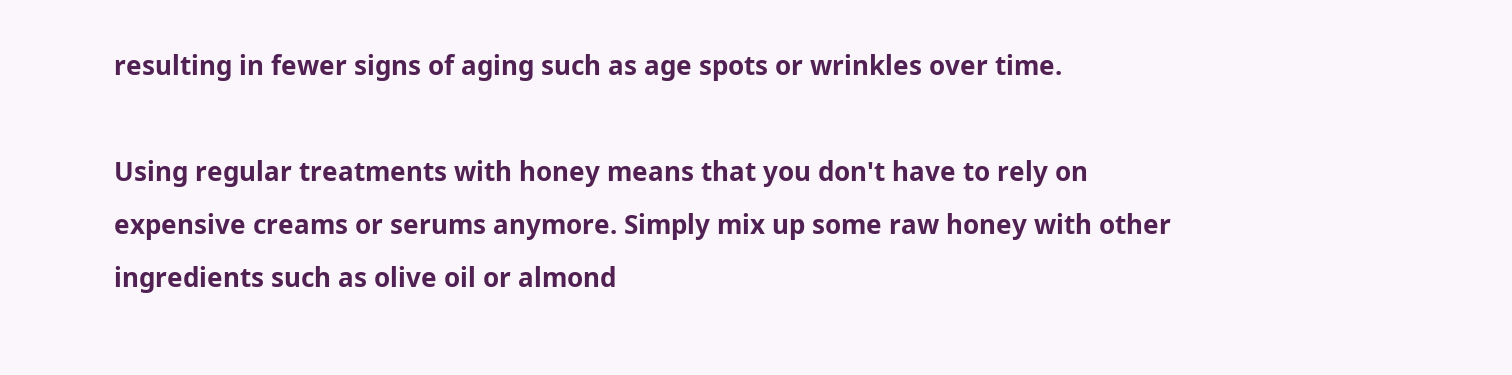resulting in fewer signs of aging such as age spots or wrinkles over time.

Using regular treatments with honey means that you don't have to rely on expensive creams or serums anymore. Simply mix up some raw honey with other ingredients such as olive oil or almond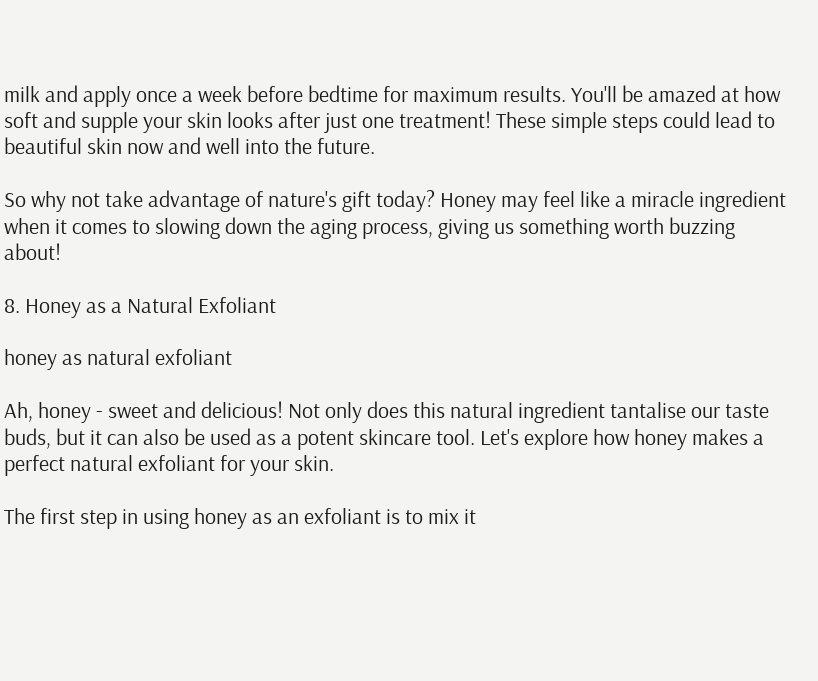milk and apply once a week before bedtime for maximum results. You'll be amazed at how soft and supple your skin looks after just one treatment! These simple steps could lead to beautiful skin now and well into the future.

So why not take advantage of nature's gift today? Honey may feel like a miracle ingredient when it comes to slowing down the aging process, giving us something worth buzzing about!

8. Honey as a Natural Exfoliant

honey as natural exfoliant

Ah, honey - sweet and delicious! Not only does this natural ingredient tantalise our taste buds, but it can also be used as a potent skincare tool. Let's explore how honey makes a perfect natural exfoliant for your skin.

The first step in using honey as an exfoliant is to mix it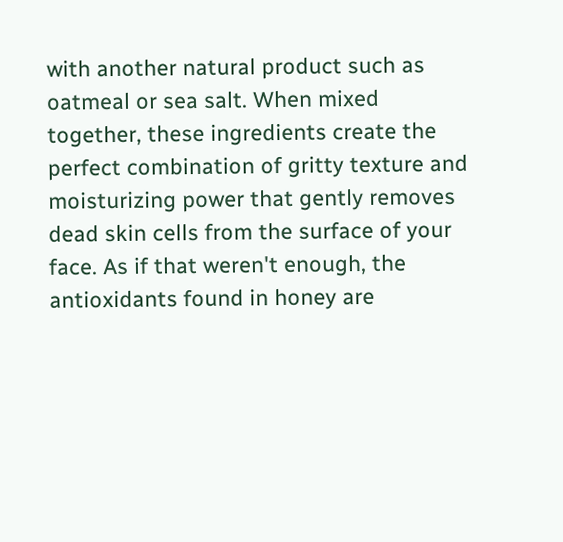with another natural product such as oatmeal or sea salt. When mixed together, these ingredients create the perfect combination of gritty texture and moisturizing power that gently removes dead skin cells from the surface of your face. As if that weren't enough, the antioxidants found in honey are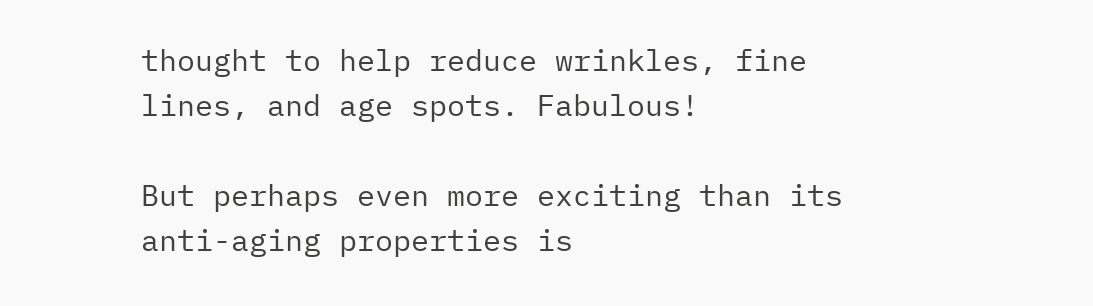thought to help reduce wrinkles, fine lines, and age spots. Fabulous!

But perhaps even more exciting than its anti-aging properties is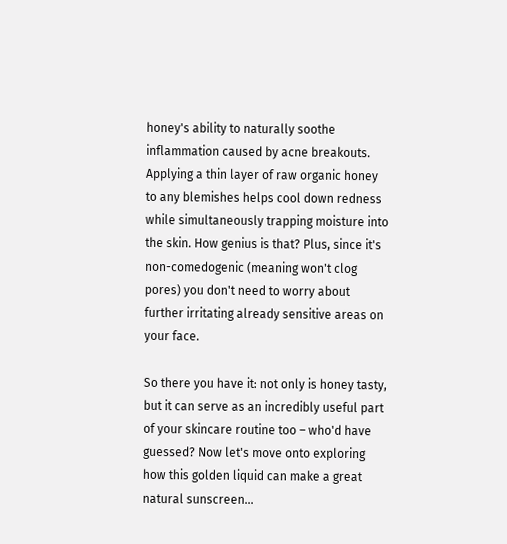honey's ability to naturally soothe inflammation caused by acne breakouts. Applying a thin layer of raw organic honey to any blemishes helps cool down redness while simultaneously trapping moisture into the skin. How genius is that? Plus, since it's non-comedogenic (meaning won't clog pores) you don't need to worry about further irritating already sensitive areas on your face.

So there you have it: not only is honey tasty, but it can serve as an incredibly useful part of your skincare routine too – who'd have guessed? Now let's move onto exploring how this golden liquid can make a great natural sunscreen...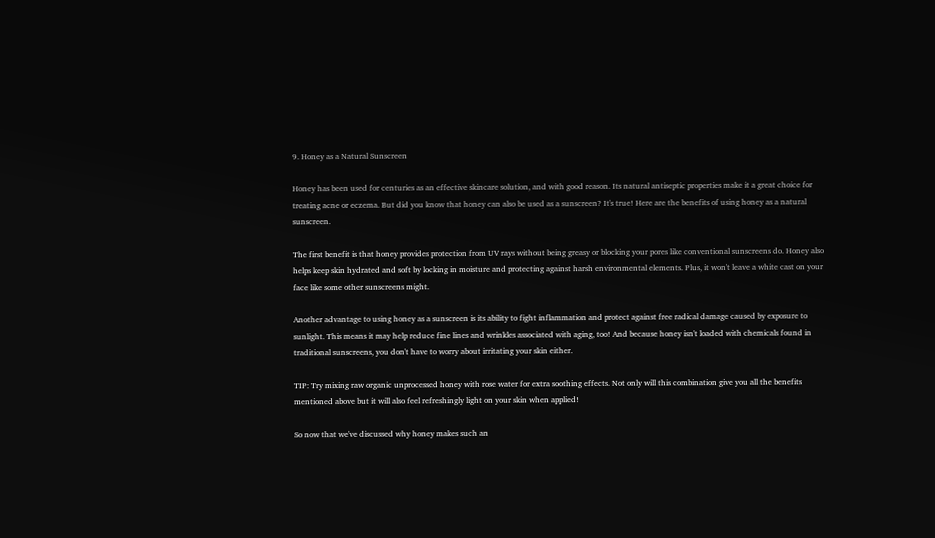9. Honey as a Natural Sunscreen

Honey has been used for centuries as an effective skincare solution, and with good reason. Its natural antiseptic properties make it a great choice for treating acne or eczema. But did you know that honey can also be used as a sunscreen? It's true! Here are the benefits of using honey as a natural sunscreen.

The first benefit is that honey provides protection from UV rays without being greasy or blocking your pores like conventional sunscreens do. Honey also helps keep skin hydrated and soft by locking in moisture and protecting against harsh environmental elements. Plus, it won't leave a white cast on your face like some other sunscreens might.

Another advantage to using honey as a sunscreen is its ability to fight inflammation and protect against free radical damage caused by exposure to sunlight. This means it may help reduce fine lines and wrinkles associated with aging, too! And because honey isn't loaded with chemicals found in traditional sunscreens, you don't have to worry about irritating your skin either.

TIP: Try mixing raw organic unprocessed honey with rose water for extra soothing effects. Not only will this combination give you all the benefits mentioned above but it will also feel refreshingly light on your skin when applied!

So now that we've discussed why honey makes such an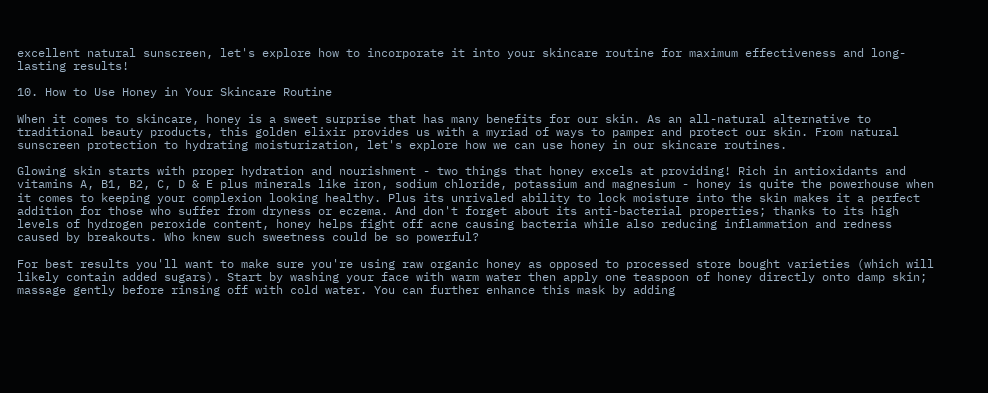excellent natural sunscreen, let's explore how to incorporate it into your skincare routine for maximum effectiveness and long-lasting results!

10. How to Use Honey in Your Skincare Routine

When it comes to skincare, honey is a sweet surprise that has many benefits for our skin. As an all-natural alternative to traditional beauty products, this golden elixir provides us with a myriad of ways to pamper and protect our skin. From natural sunscreen protection to hydrating moisturization, let's explore how we can use honey in our skincare routines.

Glowing skin starts with proper hydration and nourishment - two things that honey excels at providing! Rich in antioxidants and vitamins A, B1, B2, C, D & E plus minerals like iron, sodium chloride, potassium and magnesium - honey is quite the powerhouse when it comes to keeping your complexion looking healthy. Plus its unrivaled ability to lock moisture into the skin makes it a perfect addition for those who suffer from dryness or eczema. And don't forget about its anti-bacterial properties; thanks to its high levels of hydrogen peroxide content, honey helps fight off acne causing bacteria while also reducing inflammation and redness caused by breakouts. Who knew such sweetness could be so powerful?

For best results you'll want to make sure you're using raw organic honey as opposed to processed store bought varieties (which will likely contain added sugars). Start by washing your face with warm water then apply one teaspoon of honey directly onto damp skin; massage gently before rinsing off with cold water. You can further enhance this mask by adding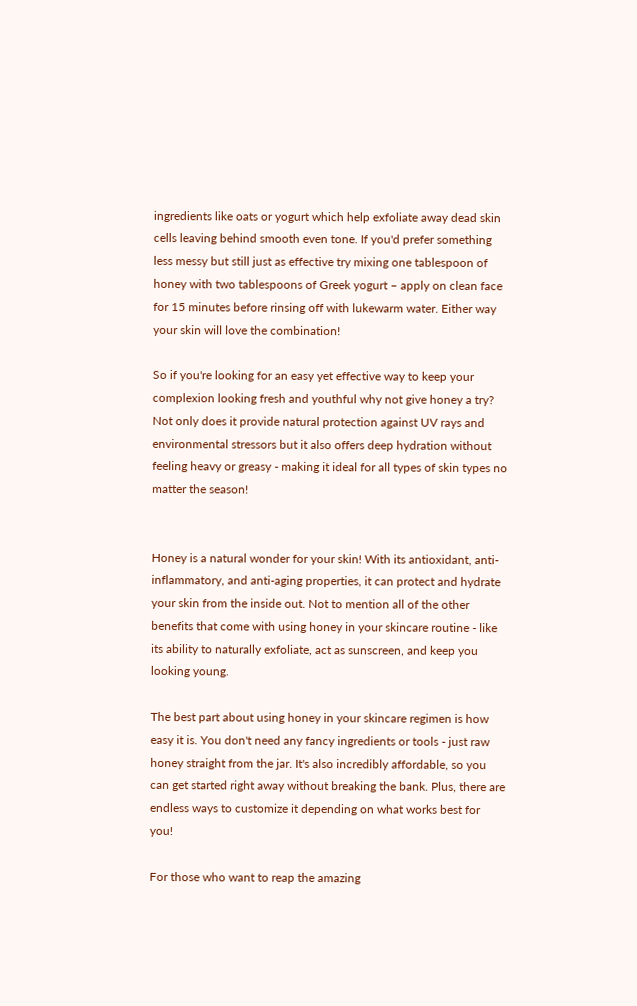ingredients like oats or yogurt which help exfoliate away dead skin cells leaving behind smooth even tone. If you'd prefer something less messy but still just as effective try mixing one tablespoon of honey with two tablespoons of Greek yogurt – apply on clean face for 15 minutes before rinsing off with lukewarm water. Either way your skin will love the combination!

So if you're looking for an easy yet effective way to keep your complexion looking fresh and youthful why not give honey a try? Not only does it provide natural protection against UV rays and environmental stressors but it also offers deep hydration without feeling heavy or greasy - making it ideal for all types of skin types no matter the season!


Honey is a natural wonder for your skin! With its antioxidant, anti-inflammatory, and anti-aging properties, it can protect and hydrate your skin from the inside out. Not to mention all of the other benefits that come with using honey in your skincare routine - like its ability to naturally exfoliate, act as sunscreen, and keep you looking young.

The best part about using honey in your skincare regimen is how easy it is. You don't need any fancy ingredients or tools - just raw honey straight from the jar. It's also incredibly affordable, so you can get started right away without breaking the bank. Plus, there are endless ways to customize it depending on what works best for you!

For those who want to reap the amazing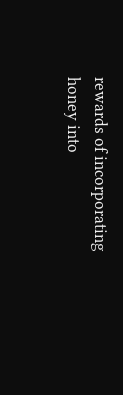rewards of incorporating honey into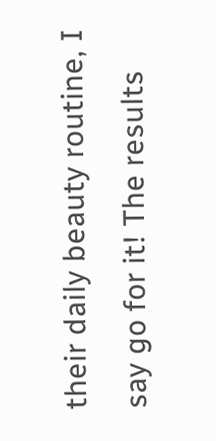their daily beauty routine, I say go for it! The results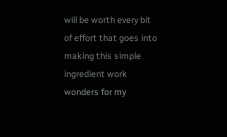will be worth every bit of effort that goes into making this simple ingredient work wonders for my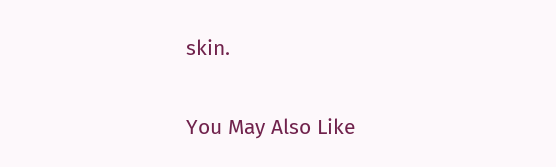skin.

You May Also Like